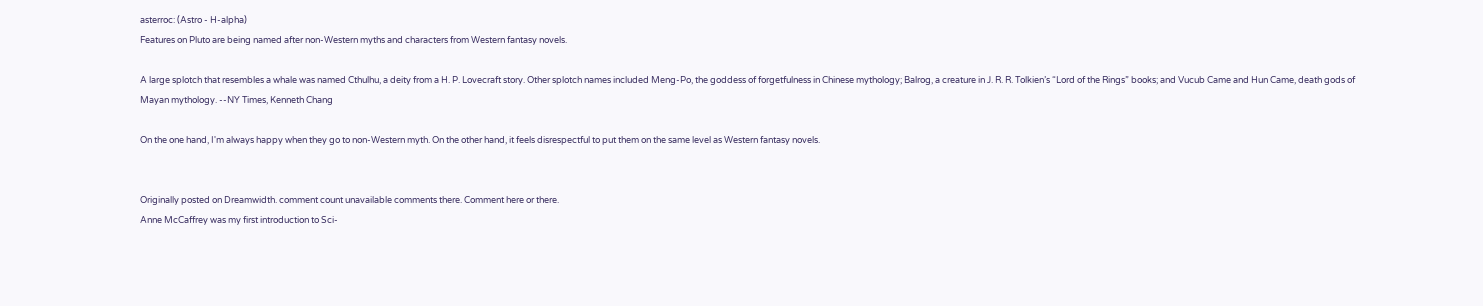asterroc: (Astro - H-alpha)
Features on Pluto are being named after non-Western myths and characters from Western fantasy novels.

A large splotch that resembles a whale was named Cthulhu, a deity from a H. P. Lovecraft story. Other splotch names included Meng-Po, the goddess of forgetfulness in Chinese mythology; Balrog, a creature in J. R. R. Tolkien’s “Lord of the Rings” books; and Vucub Came and Hun Came, death gods of Mayan mythology. --NY Times, Kenneth Chang

On the one hand, I'm always happy when they go to non-Western myth. On the other hand, it feels disrespectful to put them on the same level as Western fantasy novels.


Originally posted on Dreamwidth. comment count unavailable comments there. Comment here or there.
Anne McCaffrey was my first introduction to Sci-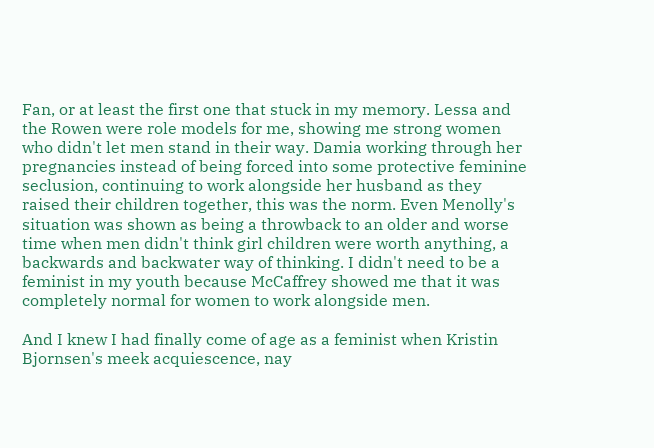Fan, or at least the first one that stuck in my memory. Lessa and the Rowen were role models for me, showing me strong women who didn't let men stand in their way. Damia working through her pregnancies instead of being forced into some protective feminine seclusion, continuing to work alongside her husband as they raised their children together, this was the norm. Even Menolly's situation was shown as being a throwback to an older and worse time when men didn't think girl children were worth anything, a backwards and backwater way of thinking. I didn't need to be a feminist in my youth because McCaffrey showed me that it was completely normal for women to work alongside men.

And I knew I had finally come of age as a feminist when Kristin Bjornsen's meek acquiescence, nay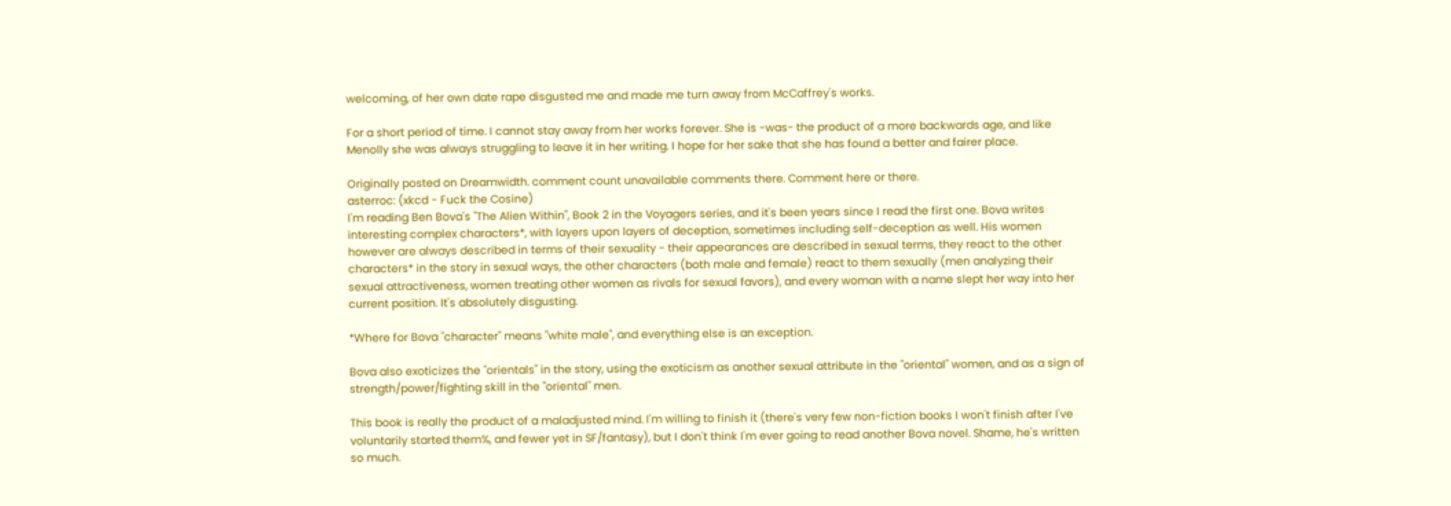welcoming, of her own date rape disgusted me and made me turn away from McCaffrey's works.

For a short period of time. I cannot stay away from her works forever. She is -was- the product of a more backwards age, and like Menolly she was always struggling to leave it in her writing. I hope for her sake that she has found a better and fairer place.

Originally posted on Dreamwidth. comment count unavailable comments there. Comment here or there.
asterroc: (xkcd - Fuck the Cosine)
I'm reading Ben Bova's "The Alien Within", Book 2 in the Voyagers series, and it's been years since I read the first one. Bova writes interesting complex characters*, with layers upon layers of deception, sometimes including self-deception as well. His women however are always described in terms of their sexuality - their appearances are described in sexual terms, they react to the other characters* in the story in sexual ways, the other characters (both male and female) react to them sexually (men analyzing their sexual attractiveness, women treating other women as rivals for sexual favors), and every woman with a name slept her way into her current position. It's absolutely disgusting.

*Where for Bova "character" means "white male", and everything else is an exception.

Bova also exoticizes the "orientals" in the story, using the exoticism as another sexual attribute in the "oriental" women, and as a sign of strength/power/fighting skill in the "oriental" men.

This book is really the product of a maladjusted mind. I'm willing to finish it (there's very few non-fiction books I won't finish after I've voluntarily started them%, and fewer yet in SF/fantasy), but I don't think I'm ever going to read another Bova novel. Shame, he's written so much.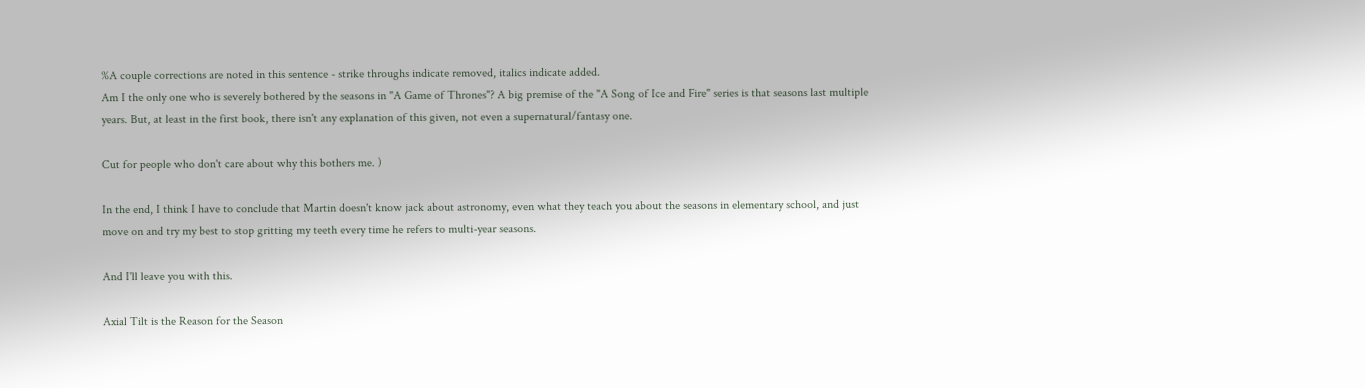%A couple corrections are noted in this sentence - strike throughs indicate removed, italics indicate added.
Am I the only one who is severely bothered by the seasons in "A Game of Thrones"? A big premise of the "A Song of Ice and Fire" series is that seasons last multiple years. But, at least in the first book, there isn't any explanation of this given, not even a supernatural/fantasy one.

Cut for people who don't care about why this bothers me. )

In the end, I think I have to conclude that Martin doesn't know jack about astronomy, even what they teach you about the seasons in elementary school, and just move on and try my best to stop gritting my teeth every time he refers to multi-year seasons.

And I'll leave you with this.

Axial Tilt is the Reason for the Season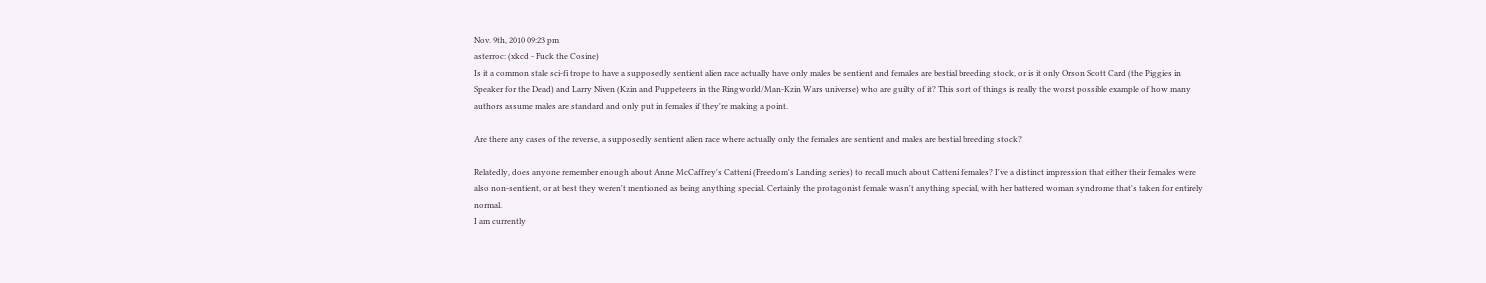Nov. 9th, 2010 09:23 pm
asterroc: (xkcd - Fuck the Cosine)
Is it a common stale sci-fi trope to have a supposedly sentient alien race actually have only males be sentient and females are bestial breeding stock, or is it only Orson Scott Card (the Piggies in Speaker for the Dead) and Larry Niven (Kzin and Puppeteers in the Ringworld/Man-Kzin Wars universe) who are guilty of it? This sort of things is really the worst possible example of how many authors assume males are standard and only put in females if they're making a point.

Are there any cases of the reverse, a supposedly sentient alien race where actually only the females are sentient and males are bestial breeding stock?

Relatedly, does anyone remember enough about Anne McCaffrey's Catteni (Freedom's Landing series) to recall much about Catteni females? I've a distinct impression that either their females were also non-sentient, or at best they weren't mentioned as being anything special. Certainly the protagonist female wasn't anything special, with her battered woman syndrome that's taken for entirely normal.
I am currently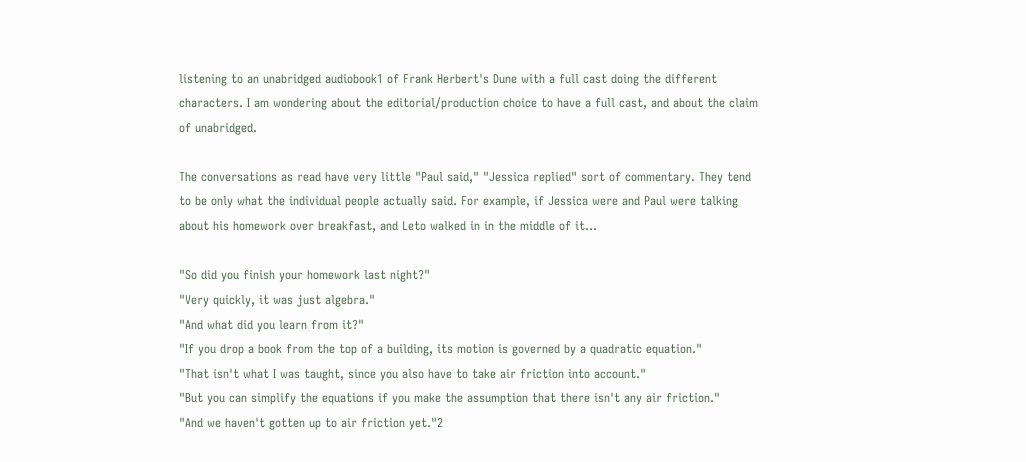listening to an unabridged audiobook1 of Frank Herbert's Dune with a full cast doing the different characters. I am wondering about the editorial/production choice to have a full cast, and about the claim of unabridged.

The conversations as read have very little "Paul said," "Jessica replied" sort of commentary. They tend to be only what the individual people actually said. For example, if Jessica were and Paul were talking about his homework over breakfast, and Leto walked in in the middle of it...

"So did you finish your homework last night?"
"Very quickly, it was just algebra."
"And what did you learn from it?"
"If you drop a book from the top of a building, its motion is governed by a quadratic equation."
"That isn't what I was taught, since you also have to take air friction into account."
"But you can simplify the equations if you make the assumption that there isn't any air friction."
"And we haven't gotten up to air friction yet."2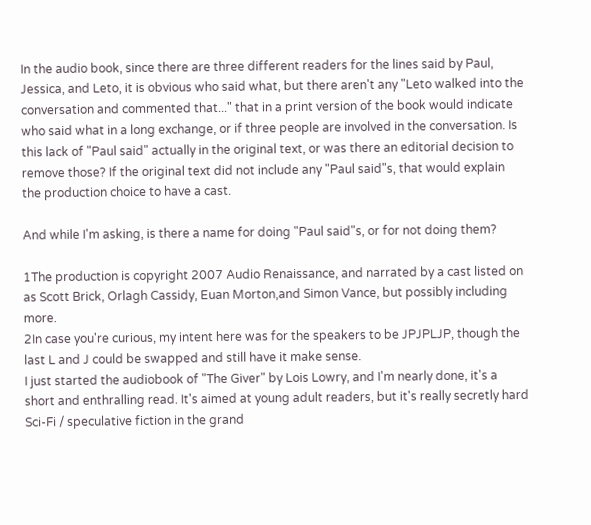In the audio book, since there are three different readers for the lines said by Paul, Jessica, and Leto, it is obvious who said what, but there aren't any "Leto walked into the conversation and commented that..." that in a print version of the book would indicate who said what in a long exchange, or if three people are involved in the conversation. Is this lack of "Paul said" actually in the original text, or was there an editorial decision to remove those? If the original text did not include any "Paul said"s, that would explain the production choice to have a cast.

And while I'm asking, is there a name for doing "Paul said"s, or for not doing them?

1The production is copyright 2007 Audio Renaissance, and narrated by a cast listed on as Scott Brick, Orlagh Cassidy, Euan Morton,and Simon Vance, but possibly including more.
2In case you're curious, my intent here was for the speakers to be JPJPLJP, though the last L and J could be swapped and still have it make sense.
I just started the audiobook of "The Giver" by Lois Lowry, and I'm nearly done, it's a short and enthralling read. It's aimed at young adult readers, but it's really secretly hard Sci-Fi / speculative fiction in the grand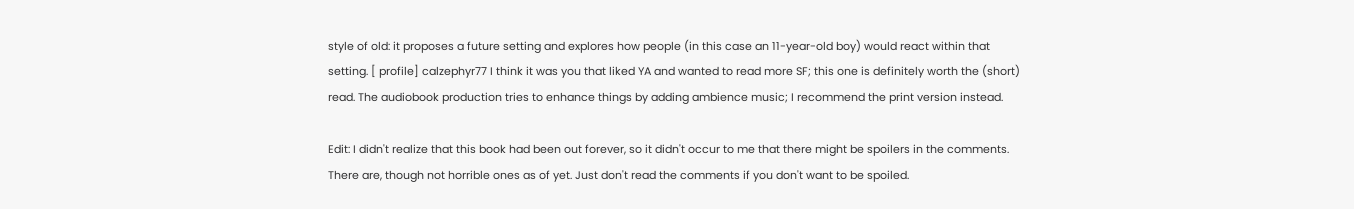style of old: it proposes a future setting and explores how people (in this case an 11-year-old boy) would react within that setting. [ profile] calzephyr77 I think it was you that liked YA and wanted to read more SF; this one is definitely worth the (short) read. The audiobook production tries to enhance things by adding ambience music; I recommend the print version instead.

Edit: I didn't realize that this book had been out forever, so it didn't occur to me that there might be spoilers in the comments. There are, though not horrible ones as of yet. Just don't read the comments if you don't want to be spoiled.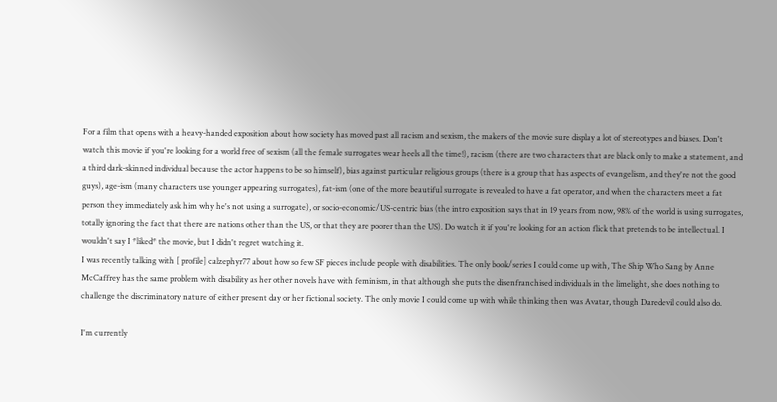For a film that opens with a heavy-handed exposition about how society has moved past all racism and sexism, the makers of the movie sure display a lot of stereotypes and biases. Don't watch this movie if you're looking for a world free of sexism (all the female surrogates wear heels all the time!), racism (there are two characters that are black only to make a statement, and a third dark-skinned individual because the actor happens to be so himself), bias against particular religious groups (there is a group that has aspects of evangelism, and they're not the good guys), age-ism (many characters use younger appearing surrogates), fat-ism (one of the more beautiful surrogate is revealed to have a fat operator, and when the characters meet a fat person they immediately ask him why he's not using a surrogate), or socio-economic/US-centric bias (the intro exposition says that in 19 years from now, 98% of the world is using surrogates, totally ignoring the fact that there are nations other than the US, or that they are poorer than the US). Do watch it if you're looking for an action flick that pretends to be intellectual. I wouldn't say I *liked* the movie, but I didn't regret watching it.
I was recently talking with [ profile] calzephyr77 about how so few SF pieces include people with disabilities. The only book/series I could come up with, The Ship Who Sang by Anne McCaffrey has the same problem with disability as her other novels have with feminism, in that although she puts the disenfranchised individuals in the limelight, she does nothing to challenge the discriminatory nature of either present day or her fictional society. The only movie I could come up with while thinking then was Avatar, though Daredevil could also do.

I'm currently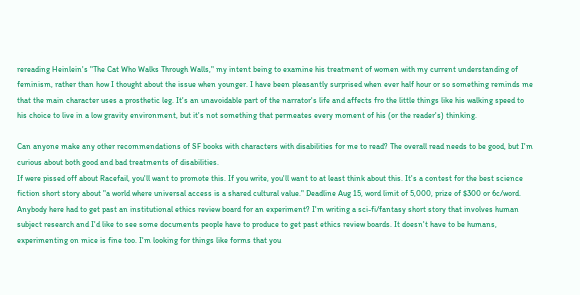rereading Heinlein's "The Cat Who Walks Through Walls," my intent being to examine his treatment of women with my current understanding of feminism, rather than how I thought about the issue when younger. I have been pleasantly surprised when ever half hour or so something reminds me that the main character uses a prosthetic leg. It's an unavoidable part of the narrator's life and affects fro the little things like his walking speed to his choice to live in a low gravity environment, but it's not something that permeates every moment of his (or the reader's) thinking.

Can anyone make any other recommendations of SF books with characters with disabilities for me to read? The overall read needs to be good, but I'm curious about both good and bad treatments of disabilities.
If were pissed off about Racefail, you'll want to promote this. If you write, you'll want to at least think about this. It's a contest for the best science fiction short story about "a world where universal access is a shared cultural value." Deadline Aug 15, word limit of 5,000, prize of $300 or 6c/word.
Anybody here had to get past an institutional ethics review board for an experiment? I'm writing a sci-fi/fantasy short story that involves human subject research and I'd like to see some documents people have to produce to get past ethics review boards. It doesn't have to be humans, experimenting on mice is fine too. I'm looking for things like forms that you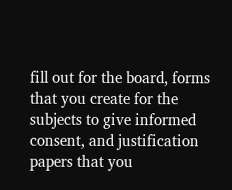fill out for the board, forms that you create for the subjects to give informed consent, and justification papers that you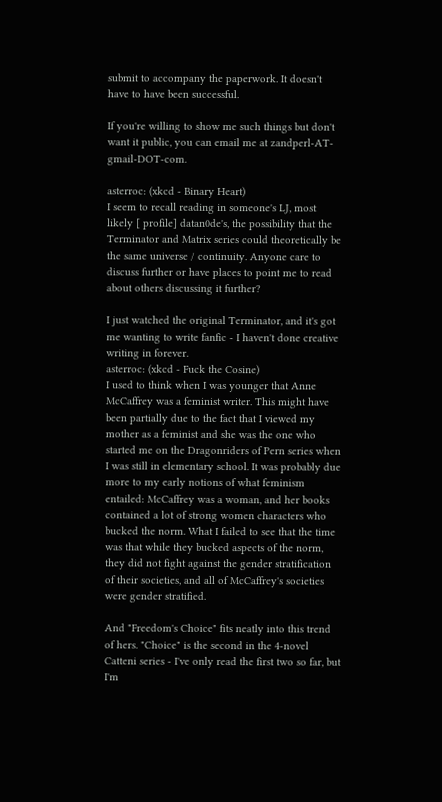submit to accompany the paperwork. It doesn't have to have been successful.

If you're willing to show me such things but don't want it public, you can email me at zandperl-AT-gmail-DOT-com.

asterroc: (xkcd - Binary Heart)
I seem to recall reading in someone's LJ, most likely [ profile] datan0de's, the possibility that the Terminator and Matrix series could theoretically be the same universe / continuity. Anyone care to discuss further or have places to point me to read about others discussing it further?

I just watched the original Terminator, and it's got me wanting to write fanfic - I haven't done creative writing in forever.
asterroc: (xkcd - Fuck the Cosine)
I used to think when I was younger that Anne McCaffrey was a feminist writer. This might have been partially due to the fact that I viewed my mother as a feminist and she was the one who started me on the Dragonriders of Pern series when I was still in elementary school. It was probably due more to my early notions of what feminism entailed: McCaffrey was a woman, and her books contained a lot of strong women characters who bucked the norm. What I failed to see that the time was that while they bucked aspects of the norm, they did not fight against the gender stratification of their societies, and all of McCaffrey's societies were gender stratified.

And "Freedom's Choice" fits neatly into this trend of hers. "Choice" is the second in the 4-novel Catteni series - I've only read the first two so far, but I'm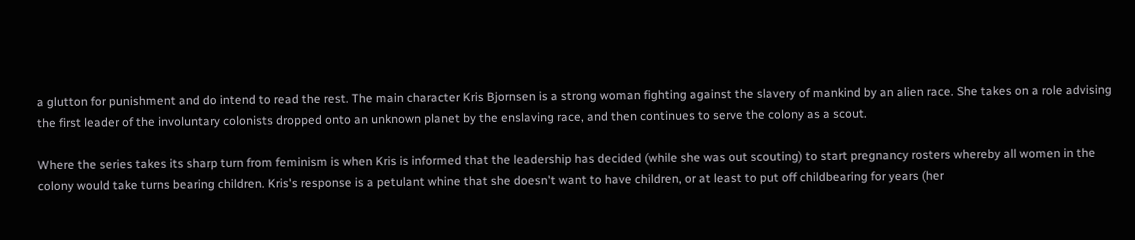a glutton for punishment and do intend to read the rest. The main character Kris Bjornsen is a strong woman fighting against the slavery of mankind by an alien race. She takes on a role advising the first leader of the involuntary colonists dropped onto an unknown planet by the enslaving race, and then continues to serve the colony as a scout.

Where the series takes its sharp turn from feminism is when Kris is informed that the leadership has decided (while she was out scouting) to start pregnancy rosters whereby all women in the colony would take turns bearing children. Kris's response is a petulant whine that she doesn't want to have children, or at least to put off childbearing for years (her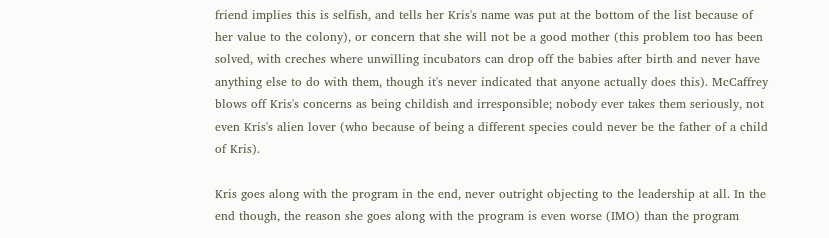friend implies this is selfish, and tells her Kris's name was put at the bottom of the list because of her value to the colony), or concern that she will not be a good mother (this problem too has been solved, with creches where unwilling incubators can drop off the babies after birth and never have anything else to do with them, though it's never indicated that anyone actually does this). McCaffrey blows off Kris's concerns as being childish and irresponsible; nobody ever takes them seriously, not even Kris's alien lover (who because of being a different species could never be the father of a child of Kris).

Kris goes along with the program in the end, never outright objecting to the leadership at all. In the end though, the reason she goes along with the program is even worse (IMO) than the program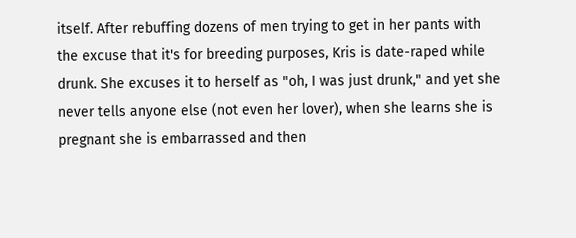itself. After rebuffing dozens of men trying to get in her pants with the excuse that it's for breeding purposes, Kris is date-raped while drunk. She excuses it to herself as "oh, I was just drunk," and yet she never tells anyone else (not even her lover), when she learns she is pregnant she is embarrassed and then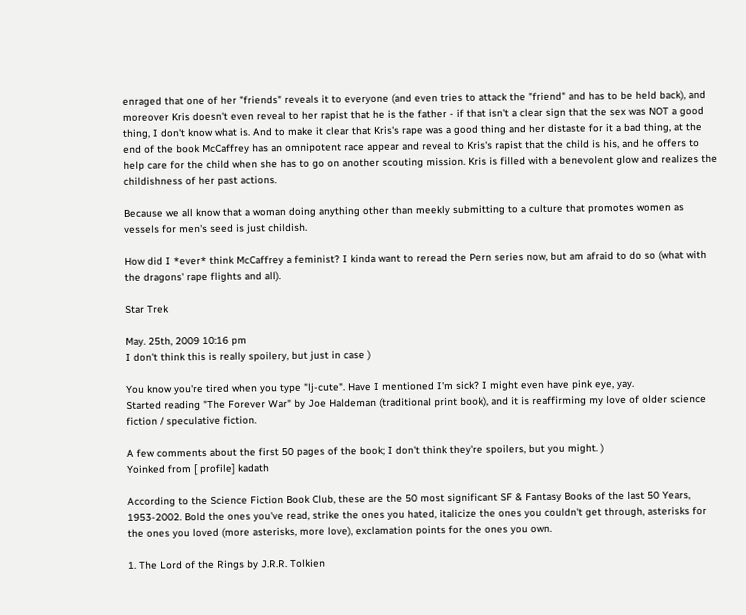enraged that one of her "friends" reveals it to everyone (and even tries to attack the "friend" and has to be held back), and moreover Kris doesn't even reveal to her rapist that he is the father - if that isn't a clear sign that the sex was NOT a good thing, I don't know what is. And to make it clear that Kris's rape was a good thing and her distaste for it a bad thing, at the end of the book McCaffrey has an omnipotent race appear and reveal to Kris's rapist that the child is his, and he offers to help care for the child when she has to go on another scouting mission. Kris is filled with a benevolent glow and realizes the childishness of her past actions.

Because we all know that a woman doing anything other than meekly submitting to a culture that promotes women as vessels for men's seed is just childish.

How did I *ever* think McCaffrey a feminist? I kinda want to reread the Pern series now, but am afraid to do so (what with the dragons' rape flights and all).

Star Trek

May. 25th, 2009 10:16 pm
I don't think this is really spoilery, but just in case )

You know you're tired when you type "lj-cute". Have I mentioned I'm sick? I might even have pink eye, yay.
Started reading "The Forever War" by Joe Haldeman (traditional print book), and it is reaffirming my love of older science fiction / speculative fiction.

A few comments about the first 50 pages of the book; I don't think they're spoilers, but you might. )
Yoinked from [ profile] kadath

According to the Science Fiction Book Club, these are the 50 most significant SF & Fantasy Books of the last 50 Years, 1953-2002. Bold the ones you've read, strike the ones you hated, italicize the ones you couldn't get through, asterisks for the ones you loved (more asterisks, more love), exclamation points for the ones you own.

1. The Lord of the Rings by J.R.R. Tolkien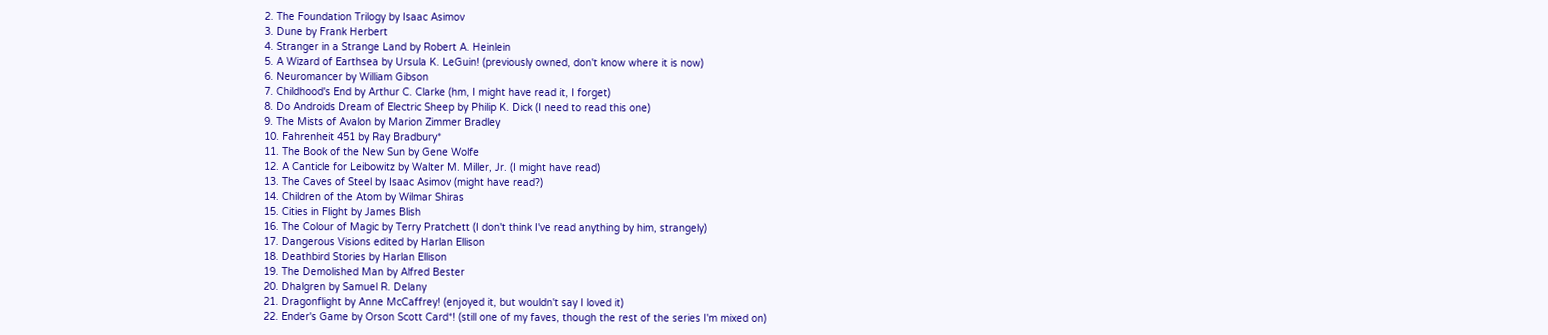2. The Foundation Trilogy by Isaac Asimov
3. Dune by Frank Herbert
4. Stranger in a Strange Land by Robert A. Heinlein
5. A Wizard of Earthsea by Ursula K. LeGuin! (previously owned, don't know where it is now)
6. Neuromancer by William Gibson
7. Childhood's End by Arthur C. Clarke (hm, I might have read it, I forget)
8. Do Androids Dream of Electric Sheep by Philip K. Dick (I need to read this one)
9. The Mists of Avalon by Marion Zimmer Bradley
10. Fahrenheit 451 by Ray Bradbury*
11. The Book of the New Sun by Gene Wolfe
12. A Canticle for Leibowitz by Walter M. Miller, Jr. (I might have read)
13. The Caves of Steel by Isaac Asimov (might have read?)
14. Children of the Atom by Wilmar Shiras
15. Cities in Flight by James Blish
16. The Colour of Magic by Terry Pratchett (I don't think I've read anything by him, strangely)
17. Dangerous Visions edited by Harlan Ellison
18. Deathbird Stories by Harlan Ellison
19. The Demolished Man by Alfred Bester
20. Dhalgren by Samuel R. Delany
21. Dragonflight by Anne McCaffrey! (enjoyed it, but wouldn't say I loved it)
22. Ender's Game by Orson Scott Card*! (still one of my faves, though the rest of the series I'm mixed on)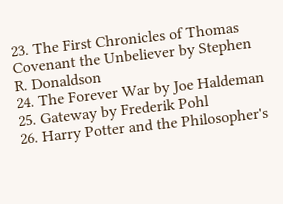23. The First Chronicles of Thomas Covenant the Unbeliever by Stephen R. Donaldson
24. The Forever War by Joe Haldeman
25. Gateway by Frederik Pohl
26. Harry Potter and the Philosopher's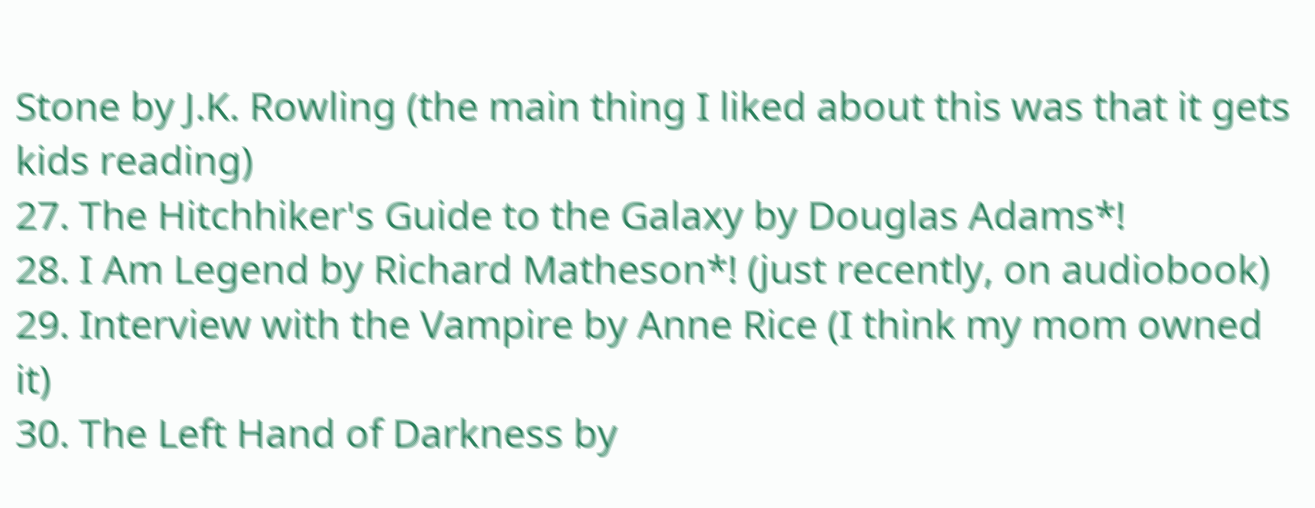Stone by J.K. Rowling (the main thing I liked about this was that it gets kids reading)
27. The Hitchhiker's Guide to the Galaxy by Douglas Adams*!
28. I Am Legend by Richard Matheson*! (just recently, on audiobook)
29. Interview with the Vampire by Anne Rice (I think my mom owned it)
30. The Left Hand of Darkness by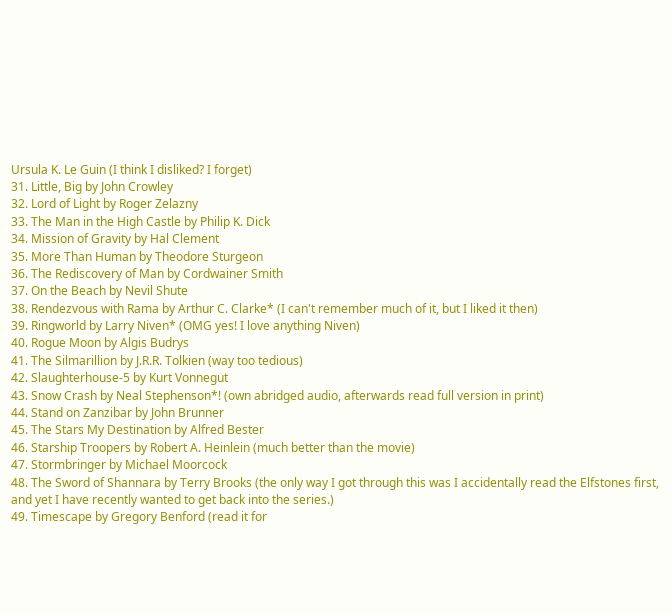Ursula K. Le Guin (I think I disliked? I forget)
31. Little, Big by John Crowley
32. Lord of Light by Roger Zelazny
33. The Man in the High Castle by Philip K. Dick
34. Mission of Gravity by Hal Clement
35. More Than Human by Theodore Sturgeon
36. The Rediscovery of Man by Cordwainer Smith
37. On the Beach by Nevil Shute
38. Rendezvous with Rama by Arthur C. Clarke* (I can't remember much of it, but I liked it then)
39. Ringworld by Larry Niven* (OMG yes! I love anything Niven)
40. Rogue Moon by Algis Budrys
41. The Silmarillion by J.R.R. Tolkien (way too tedious)
42. Slaughterhouse-5 by Kurt Vonnegut
43. Snow Crash by Neal Stephenson*! (own abridged audio, afterwards read full version in print)
44. Stand on Zanzibar by John Brunner
45. The Stars My Destination by Alfred Bester
46. Starship Troopers by Robert A. Heinlein (much better than the movie)
47. Stormbringer by Michael Moorcock
48. The Sword of Shannara by Terry Brooks (the only way I got through this was I accidentally read the Elfstones first, and yet I have recently wanted to get back into the series.)
49. Timescape by Gregory Benford (read it for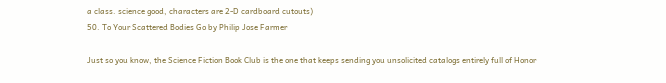a class. science good, characters are 2-D cardboard cutouts)
50. To Your Scattered Bodies Go by Philip Jose Farmer

Just so you know, the Science Fiction Book Club is the one that keeps sending you unsolicited catalogs entirely full of Honor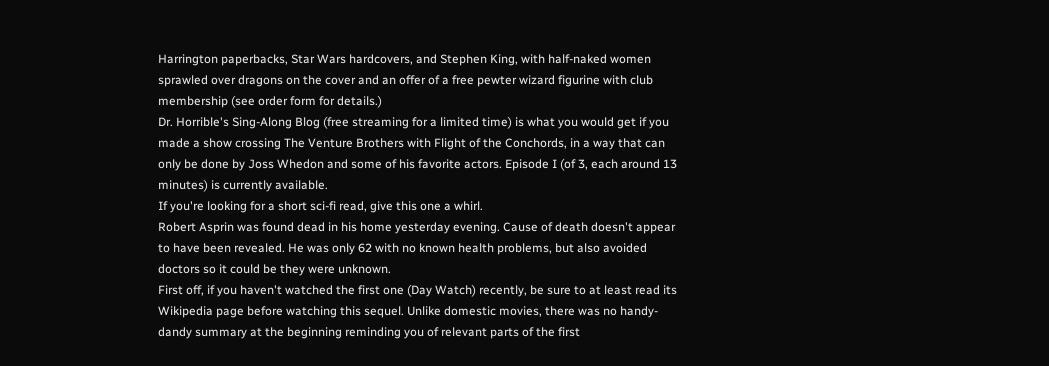Harrington paperbacks, Star Wars hardcovers, and Stephen King, with half-naked women sprawled over dragons on the cover and an offer of a free pewter wizard figurine with club membership (see order form for details.)
Dr. Horrible's Sing-Along Blog (free streaming for a limited time) is what you would get if you made a show crossing The Venture Brothers with Flight of the Conchords, in a way that can only be done by Joss Whedon and some of his favorite actors. Episode I (of 3, each around 13 minutes) is currently available.
If you're looking for a short sci-fi read, give this one a whirl.
Robert Asprin was found dead in his home yesterday evening. Cause of death doesn't appear to have been revealed. He was only 62 with no known health problems, but also avoided doctors so it could be they were unknown.
First off, if you haven't watched the first one (Day Watch) recently, be sure to at least read its Wikipedia page before watching this sequel. Unlike domestic movies, there was no handy-dandy summary at the beginning reminding you of relevant parts of the first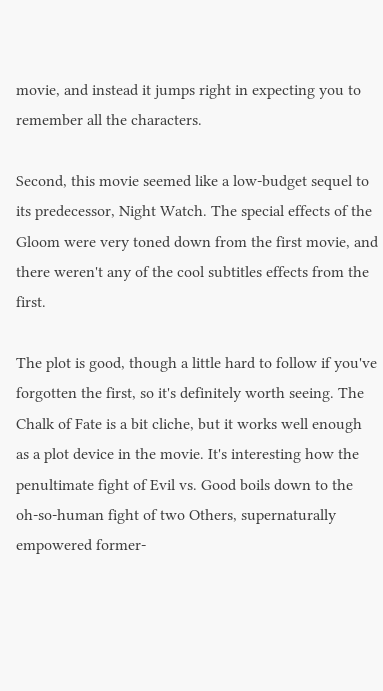movie, and instead it jumps right in expecting you to remember all the characters.

Second, this movie seemed like a low-budget sequel to its predecessor, Night Watch. The special effects of the Gloom were very toned down from the first movie, and there weren't any of the cool subtitles effects from the first.

The plot is good, though a little hard to follow if you've forgotten the first, so it's definitely worth seeing. The Chalk of Fate is a bit cliche, but it works well enough as a plot device in the movie. It's interesting how the penultimate fight of Evil vs. Good boils down to the oh-so-human fight of two Others, supernaturally empowered former-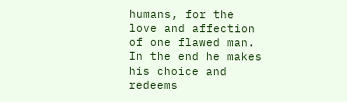humans, for the love and affection of one flawed man. In the end he makes his choice and redeems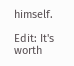himself.

Edit: It's worth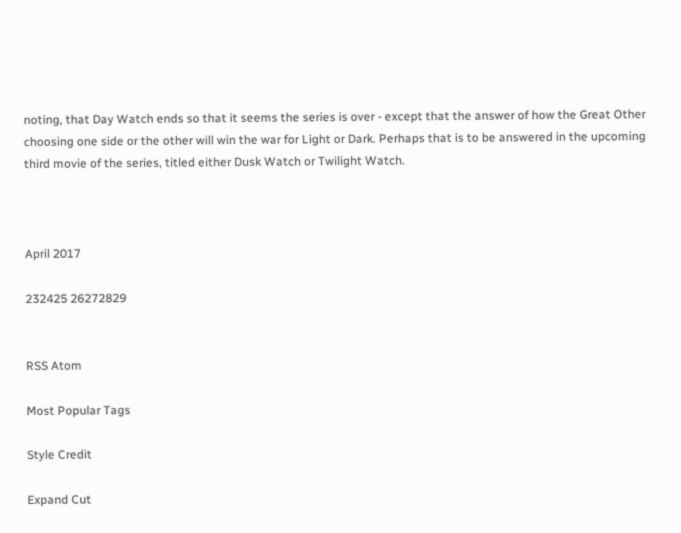noting, that Day Watch ends so that it seems the series is over - except that the answer of how the Great Other choosing one side or the other will win the war for Light or Dark. Perhaps that is to be answered in the upcoming third movie of the series, titled either Dusk Watch or Twilight Watch.



April 2017

232425 26272829


RSS Atom

Most Popular Tags

Style Credit

Expand Cut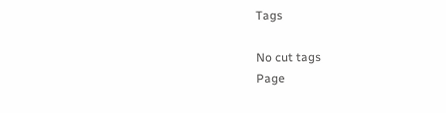Tags

No cut tags
Page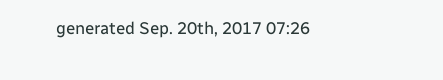generated Sep. 20th, 2017 07:26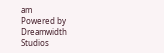am
Powered by Dreamwidth Studios